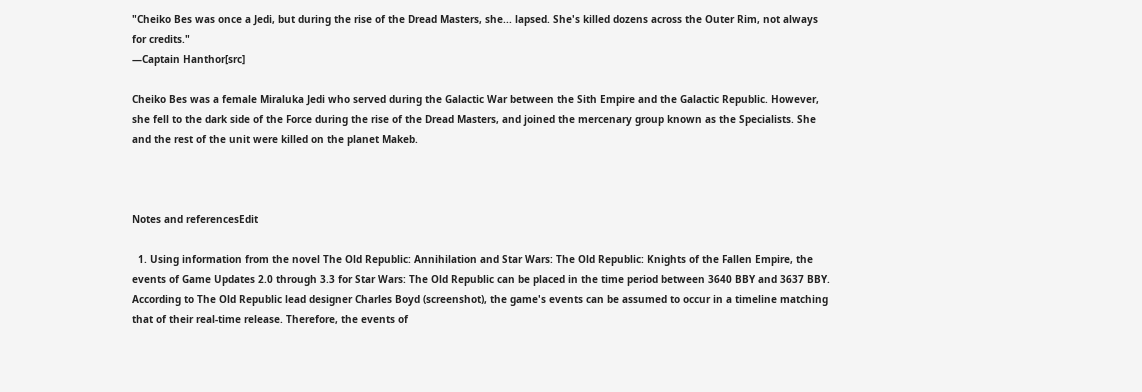"Cheiko Bes was once a Jedi, but during the rise of the Dread Masters, she... lapsed. She's killed dozens across the Outer Rim, not always for credits."
―Captain Hanthor[src]

Cheiko Bes was a female Miraluka Jedi who served during the Galactic War between the Sith Empire and the Galactic Republic. However, she fell to the dark side of the Force during the rise of the Dread Masters, and joined the mercenary group known as the Specialists. She and the rest of the unit were killed on the planet Makeb.



Notes and referencesEdit

  1. Using information from the novel The Old Republic: Annihilation and Star Wars: The Old Republic: Knights of the Fallen Empire, the events of Game Updates 2.0 through 3.3 for Star Wars: The Old Republic can be placed in the time period between 3640 BBY and 3637 BBY. According to The Old Republic lead designer Charles Boyd (screenshot), the game's events can be assumed to occur in a timeline matching that of their real-time release. Therefore, the events of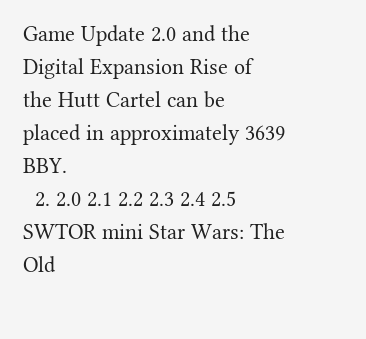Game Update 2.0 and the Digital Expansion Rise of the Hutt Cartel can be placed in approximately 3639 BBY.
  2. 2.0 2.1 2.2 2.3 2.4 2.5 SWTOR mini Star Wars: The Old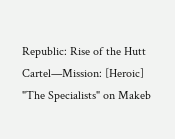Republic: Rise of the Hutt Cartel—Mission: [Heroic] "The Specialists" on Makeb